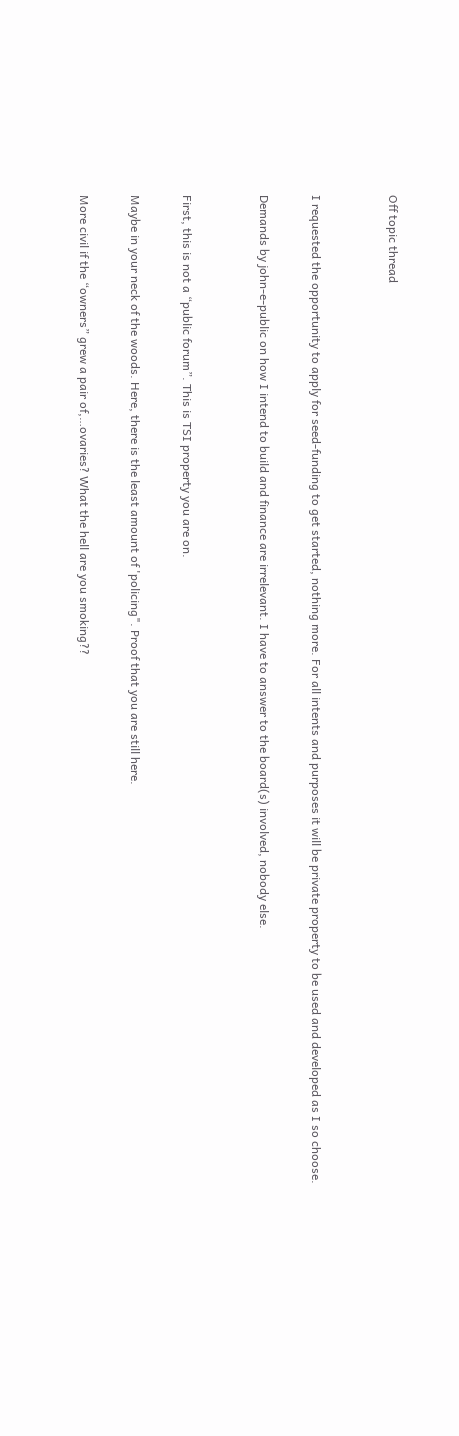Off topic thread


I requested the opportunity to apply for seed-funding to get started, nothing more. For all intents and purposes it will be private property to be used and developed as I so choose.

Demands by john-e-public on how I intend to build and finance are irrelevant. I have to answer to the board(s) involved, nobody else.


First, this is not a “public forum”. This is TSI property you are on.

Maybe in your neck of the woods. Here, there is the least amount of 'policing". Proof that you are still here.

More civil if the “owners” grew a pair of,…ovaries? What the hell are you smoking??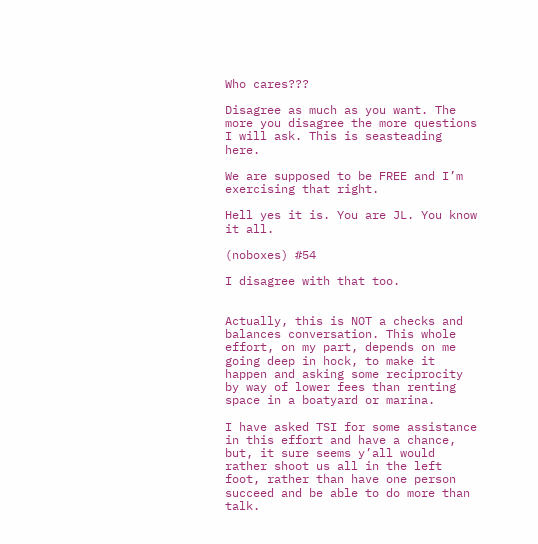Who cares???

Disagree as much as you want. The more you disagree the more questions I will ask. This is seasteading here.

We are supposed to be FREE and I’m exercising that right.

Hell yes it is. You are JL. You know it all.

(noboxes) #54

I disagree with that too.


Actually, this is NOT a checks and balances conversation. This whole effort, on my part, depends on me going deep in hock, to make it happen and asking some reciprocity by way of lower fees than renting space in a boatyard or marina.

I have asked TSI for some assistance in this effort and have a chance, but, it sure seems y’all would rather shoot us all in the left foot, rather than have one person succeed and be able to do more than talk.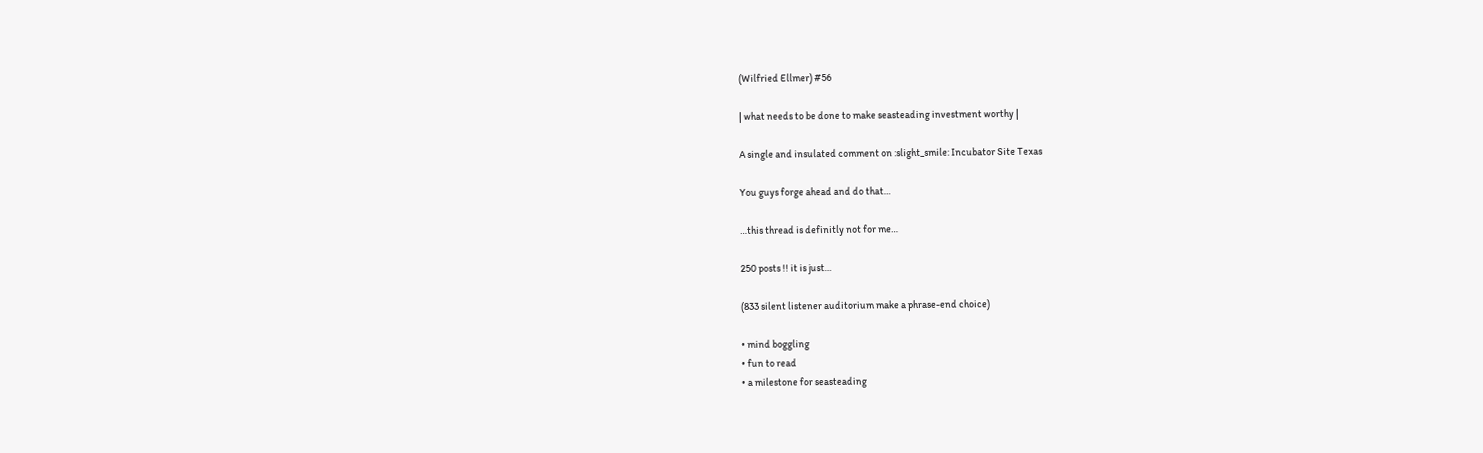(Wilfried Ellmer) #56

| what needs to be done to make seasteading investment worthy |

A single and insulated comment on :slight_smile: Incubator Site Texas

You guys forge ahead and do that…

…this thread is definitly not for me…

250 posts !! it is just…

(833 silent listener auditorium make a phrase-end choice)

• mind boggling
• fun to read
• a milestone for seasteading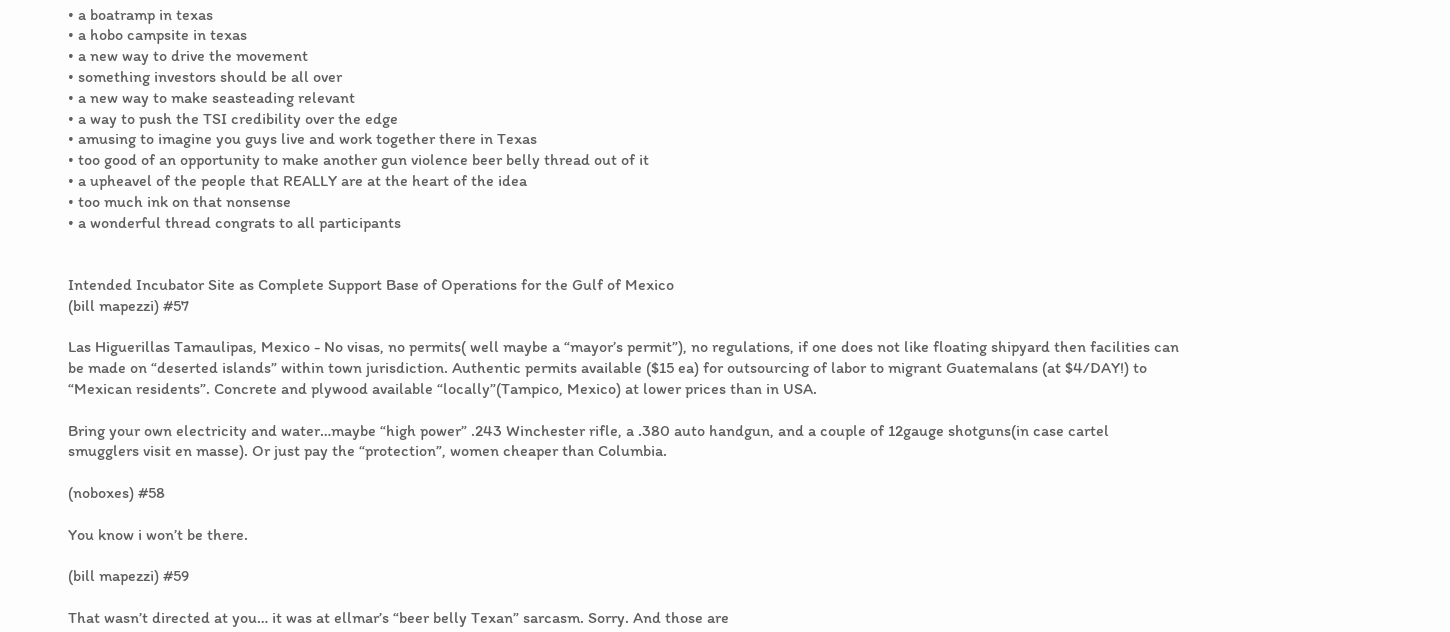• a boatramp in texas
• a hobo campsite in texas
• a new way to drive the movement
• something investors should be all over
• a new way to make seasteading relevant
• a way to push the TSI credibility over the edge
• amusing to imagine you guys live and work together there in Texas
• too good of an opportunity to make another gun violence beer belly thread out of it
• a upheavel of the people that REALLY are at the heart of the idea
• too much ink on that nonsense
• a wonderful thread congrats to all participants


Intended Incubator Site as Complete Support Base of Operations for the Gulf of Mexico
(bill mapezzi) #57

Las Higuerillas Tamaulipas, Mexico - No visas, no permits( well maybe a “mayor’s permit”), no regulations, if one does not like floating shipyard then facilities can be made on “deserted islands” within town jurisdiction. Authentic permits available ($15 ea) for outsourcing of labor to migrant Guatemalans (at $4/DAY!) to “Mexican residents”. Concrete and plywood available “locally”(Tampico, Mexico) at lower prices than in USA.

Bring your own electricity and water…maybe “high power” .243 Winchester rifle, a .380 auto handgun, and a couple of 12gauge shotguns(in case cartel smugglers visit en masse). Or just pay the “protection”, women cheaper than Columbia.

(noboxes) #58

You know i won’t be there.

(bill mapezzi) #59

That wasn’t directed at you… it was at ellmar’s “beer belly Texan” sarcasm. Sorry. And those are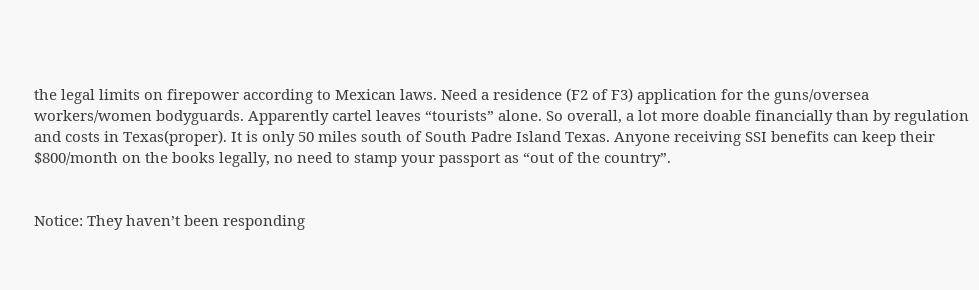the legal limits on firepower according to Mexican laws. Need a residence (F2 of F3) application for the guns/oversea workers/women bodyguards. Apparently cartel leaves “tourists” alone. So overall, a lot more doable financially than by regulation and costs in Texas(proper). It is only 50 miles south of South Padre Island Texas. Anyone receiving SSI benefits can keep their $800/month on the books legally, no need to stamp your passport as “out of the country”.


Notice: They haven’t been responding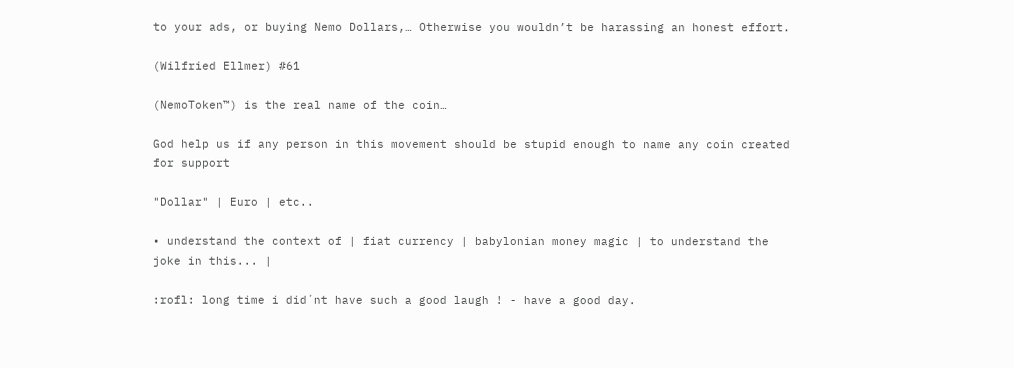to your ads, or buying Nemo Dollars,… Otherwise you wouldn’t be harassing an honest effort.

(Wilfried Ellmer) #61

(NemoToken™) is the real name of the coin…

God help us if any person in this movement should be stupid enough to name any coin created for support

"Dollar" | Euro | etc..

• understand the context of | fiat currency | babylonian money magic | to understand the joke in this... |

:rofl: long time i did´nt have such a good laugh ! - have a good day.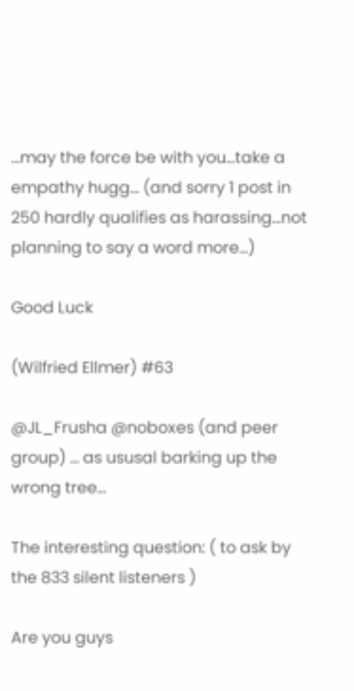…may the force be with you…take a empathy hugg… (and sorry 1 post in 250 hardly qualifies as harassing…not planning to say a word more…)

Good Luck

(Wilfried Ellmer) #63

@JL_Frusha @noboxes (and peer group) … as ususal barking up the wrong tree…

The interesting question: ( to ask by the 833 silent listeners )

Are you guys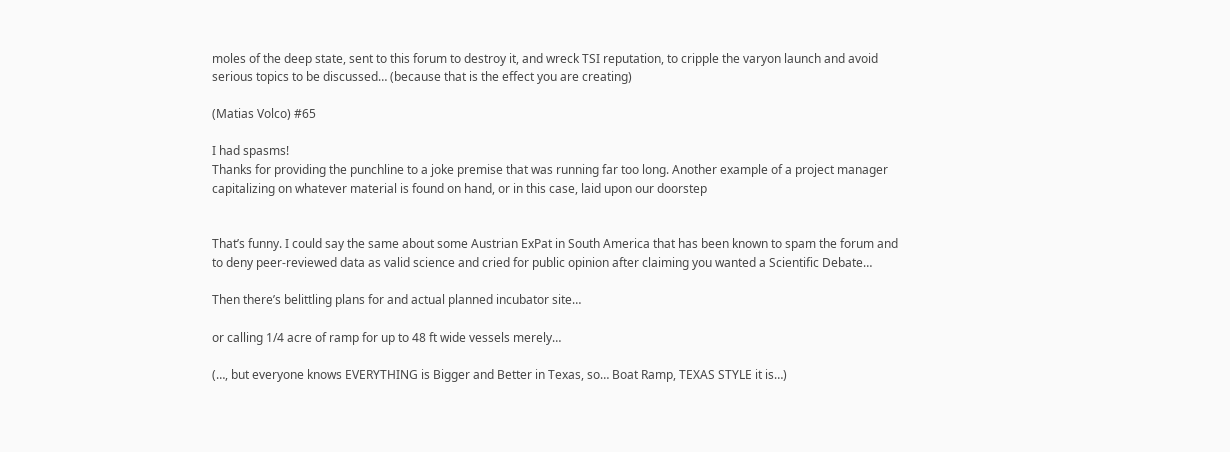moles of the deep state, sent to this forum to destroy it, and wreck TSI reputation, to cripple the varyon launch and avoid serious topics to be discussed… (because that is the effect you are creating)

(Matias Volco) #65

I had spasms!
Thanks for providing the punchline to a joke premise that was running far too long. Another example of a project manager capitalizing on whatever material is found on hand, or in this case, laid upon our doorstep


That’s funny. I could say the same about some Austrian ExPat in South America that has been known to spam the forum and to deny peer-reviewed data as valid science and cried for public opinion after claiming you wanted a Scientific Debate…

Then there’s belittling plans for and actual planned incubator site…

or calling 1/4 acre of ramp for up to 48 ft wide vessels merely…

(…, but everyone knows EVERYTHING is Bigger and Better in Texas, so… Boat Ramp, TEXAS STYLE it is…)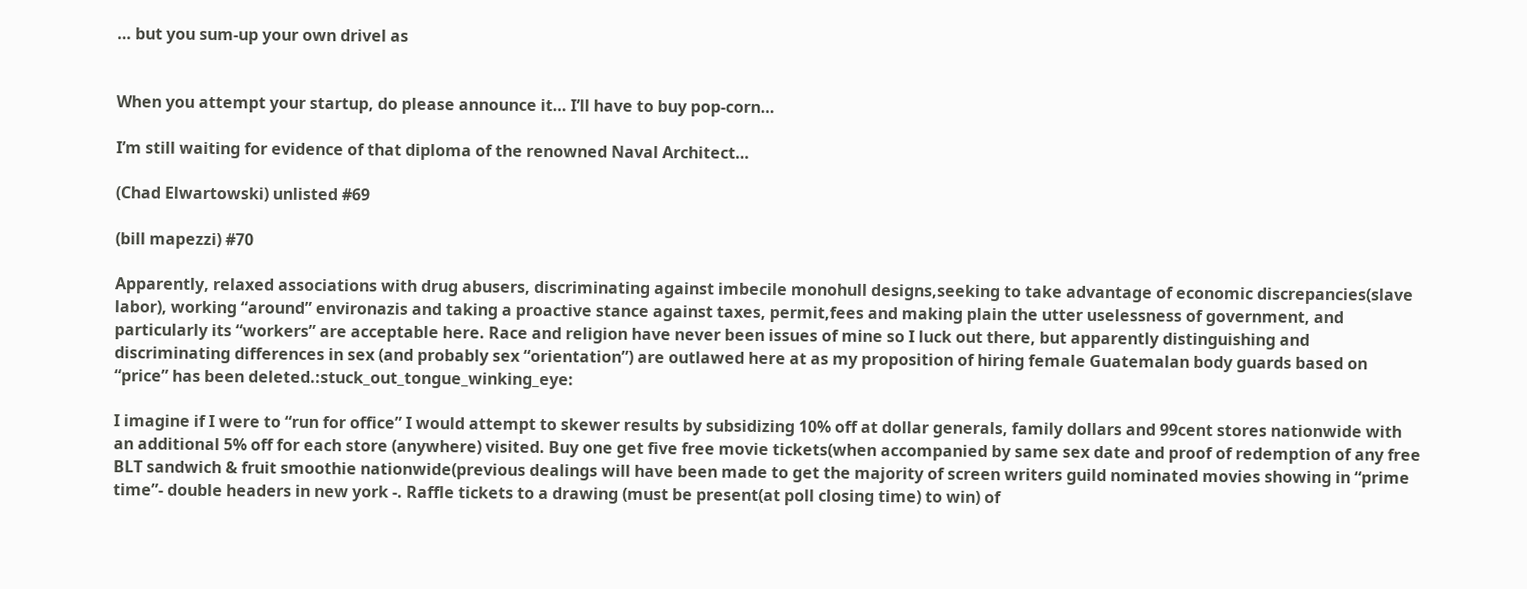… but you sum-up your own drivel as


When you attempt your startup, do please announce it… I’ll have to buy pop-corn…

I’m still waiting for evidence of that diploma of the renowned Naval Architect…

(Chad Elwartowski) unlisted #69

(bill mapezzi) #70

Apparently, relaxed associations with drug abusers, discriminating against imbecile monohull designs,seeking to take advantage of economic discrepancies(slave labor), working “around” environazis and taking a proactive stance against taxes, permit,fees and making plain the utter uselessness of government, and particularly its “workers” are acceptable here. Race and religion have never been issues of mine so I luck out there, but apparently distinguishing and discriminating differences in sex (and probably sex “orientation”) are outlawed here at as my proposition of hiring female Guatemalan body guards based on “price” has been deleted.:stuck_out_tongue_winking_eye:

I imagine if I were to “run for office” I would attempt to skewer results by subsidizing 10% off at dollar generals, family dollars and 99cent stores nationwide with an additional 5% off for each store (anywhere) visited. Buy one get five free movie tickets(when accompanied by same sex date and proof of redemption of any free BLT sandwich & fruit smoothie nationwide(previous dealings will have been made to get the majority of screen writers guild nominated movies showing in “prime time”- double headers in new york -. Raffle tickets to a drawing (must be present(at poll closing time) to win) of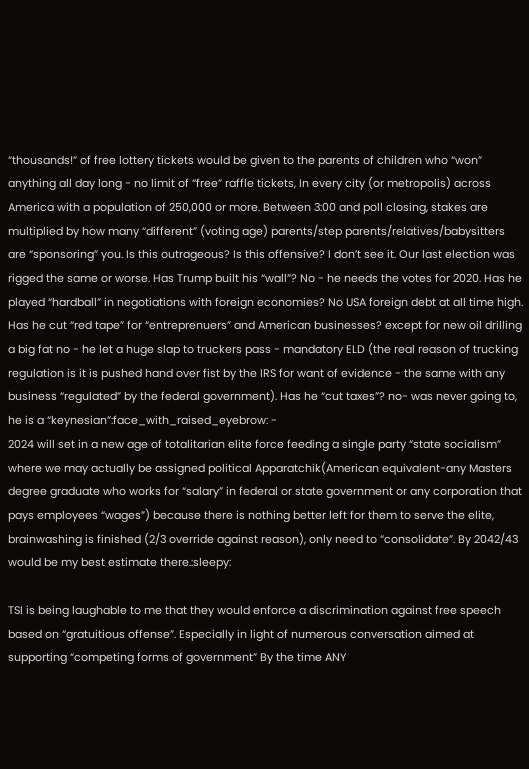“thousands!” of free lottery tickets would be given to the parents of children who “won” anything all day long - no limit of “free” raffle tickets, In every city (or metropolis) across America with a population of 250,000 or more. Between 3:00 and poll closing, stakes are multiplied by how many “different” (voting age) parents/step parents/relatives/babysitters are “sponsoring” you. Is this outrageous? Is this offensive? I don’t see it. Our last election was rigged the same or worse. Has Trump built his “wall”? No - he needs the votes for 2020. Has he played “hardball” in negotiations with foreign economies? No USA foreign debt at all time high. Has he cut “red tape” for “entreprenuers” and American businesses? except for new oil drilling a big fat no - he let a huge slap to truckers pass - mandatory ELD (the real reason of trucking regulation is it is pushed hand over fist by the IRS for want of evidence - the same with any business “regulated” by the federal government). Has he “cut taxes”? no- was never going to, he is a “keynesian”:face_with_raised_eyebrow: -
2024 will set in a new age of totalitarian elite force feeding a single party “state socialism” where we may actually be assigned political Apparatchik(American equivalent-any Masters degree graduate who works for “salary” in federal or state government or any corporation that pays employees “wages”) because there is nothing better left for them to serve the elite, brainwashing is finished (2/3 override against reason), only need to “consolidate”. By 2042/43 would be my best estimate there.:sleepy:

TSI is being laughable to me that they would enforce a discrimination against free speech based on “gratuitious offense”. Especially in light of numerous conversation aimed at supporting “competing forms of government” By the time ANY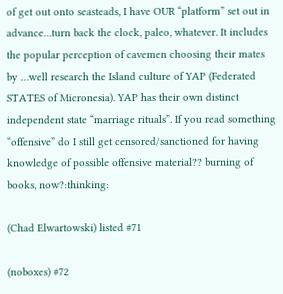of get out onto seasteads, I have OUR “platform” set out in advance…turn back the clock, paleo, whatever. It includes the popular perception of cavemen choosing their mates by …well research the Island culture of YAP (Federated STATES of Micronesia). YAP has their own distinct independent state “marriage rituals”. If you read something “offensive” do I still get censored/sanctioned for having knowledge of possible offensive material?? burning of books, now?:thinking:

(Chad Elwartowski) listed #71

(noboxes) #72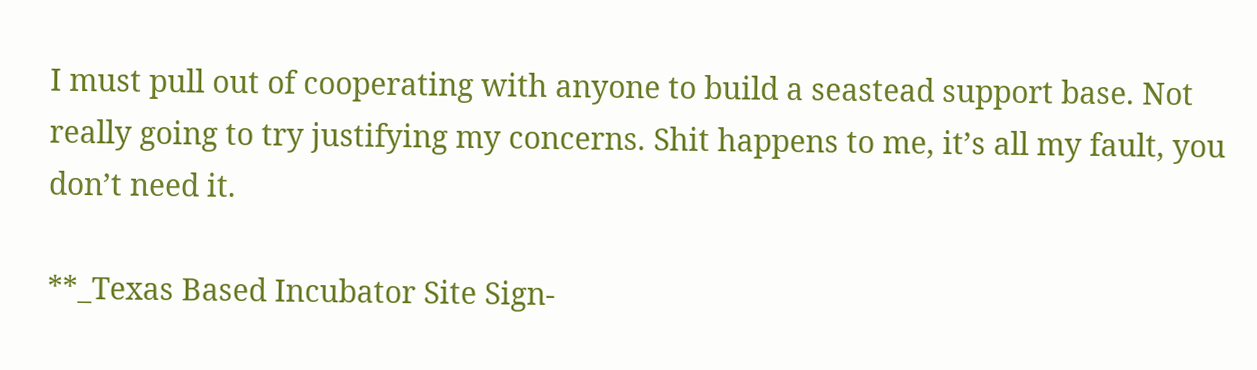I must pull out of cooperating with anyone to build a seastead support base. Not really going to try justifying my concerns. Shit happens to me, it’s all my fault, you don’t need it.

**_Texas Based Incubator Site Sign-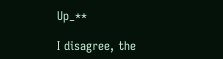Up_**

I disagree, the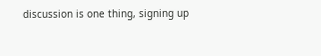discussion is one thing, signing up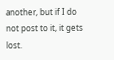another, but if I do not post to it, it gets lost.